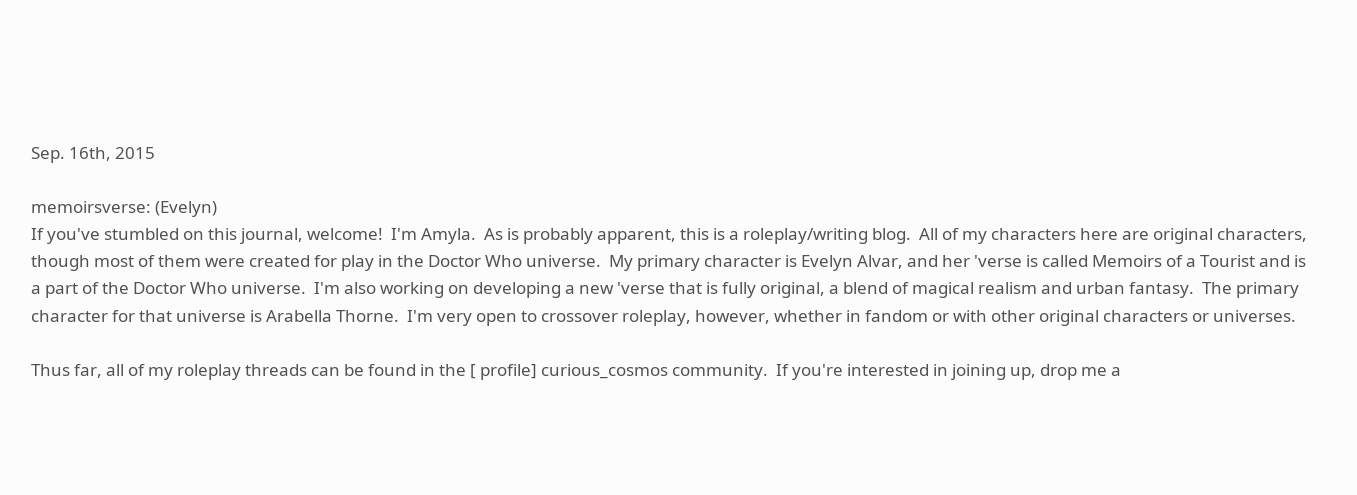Sep. 16th, 2015

memoirsverse: (Evelyn)
If you've stumbled on this journal, welcome!  I'm Amyla.  As is probably apparent, this is a roleplay/writing blog.  All of my characters here are original characters, though most of them were created for play in the Doctor Who universe.  My primary character is Evelyn Alvar, and her 'verse is called Memoirs of a Tourist and is a part of the Doctor Who universe.  I'm also working on developing a new 'verse that is fully original, a blend of magical realism and urban fantasy.  The primary character for that universe is Arabella Thorne.  I'm very open to crossover roleplay, however, whether in fandom or with other original characters or universes.

Thus far, all of my roleplay threads can be found in the [ profile] curious_cosmos community.  If you're interested in joining up, drop me a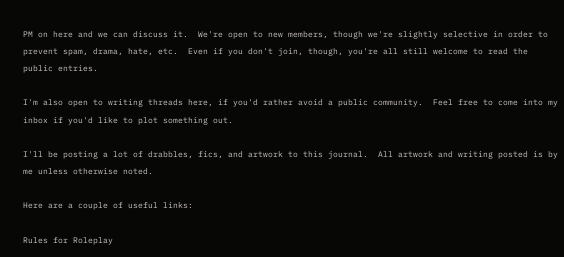PM on here and we can discuss it.  We're open to new members, though we're slightly selective in order to prevent spam, drama, hate, etc.  Even if you don't join, though, you're all still welcome to read the public entries.

I'm also open to writing threads here, if you'd rather avoid a public community.  Feel free to come into my inbox if you'd like to plot something out.

I'll be posting a lot of drabbles, fics, and artwork to this journal.  All artwork and writing posted is by me unless otherwise noted.

Here are a couple of useful links:

Rules for Roleplay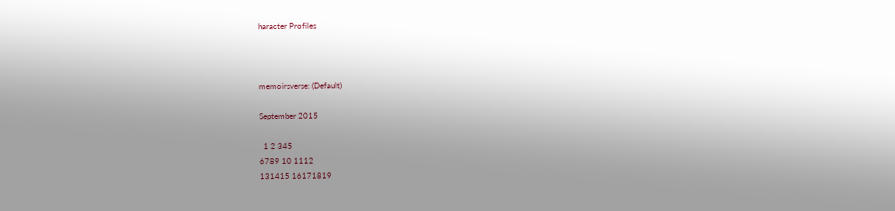haracter Profiles



memoirsverse: (Default)

September 2015

  1 2 345
6789 10 1112
131415 16171819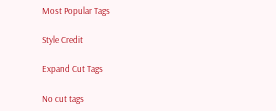Most Popular Tags

Style Credit

Expand Cut Tags

No cut tags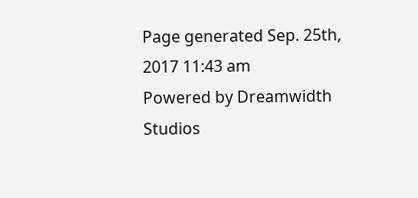Page generated Sep. 25th, 2017 11:43 am
Powered by Dreamwidth Studios